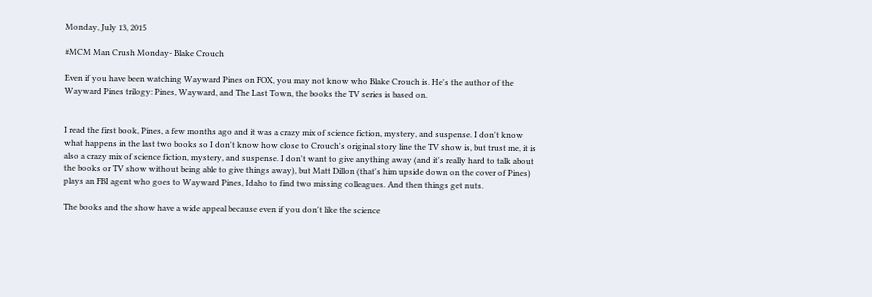Monday, July 13, 2015

#MCM Man Crush Monday- Blake Crouch

Even if you have been watching Wayward Pines on FOX, you may not know who Blake Crouch is. He's the author of the Wayward Pines trilogy: Pines, Wayward, and The Last Town, the books the TV series is based on.


I read the first book, Pines, a few months ago and it was a crazy mix of science fiction, mystery, and suspense. I don't know what happens in the last two books so I don't know how close to Crouch's original story line the TV show is, but trust me, it is also a crazy mix of science fiction, mystery, and suspense. I don't want to give anything away (and it's really hard to talk about the books or TV show without being able to give things away), but Matt Dillon (that's him upside down on the cover of Pines) plays an FBI agent who goes to Wayward Pines, Idaho to find two missing colleagues. And then things get nuts.

The books and the show have a wide appeal because even if you don't like the science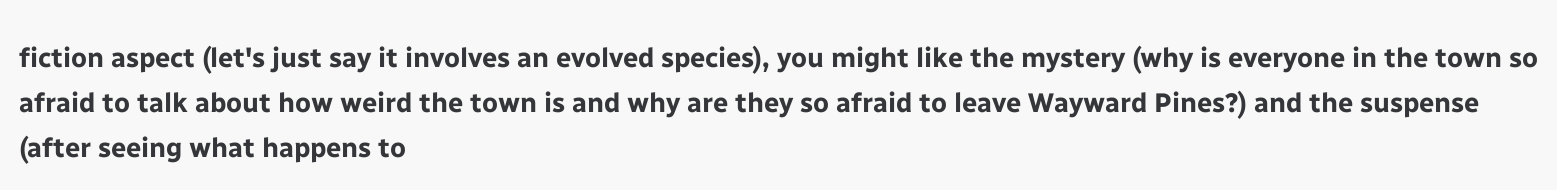fiction aspect (let's just say it involves an evolved species), you might like the mystery (why is everyone in the town so afraid to talk about how weird the town is and why are they so afraid to leave Wayward Pines?) and the suspense (after seeing what happens to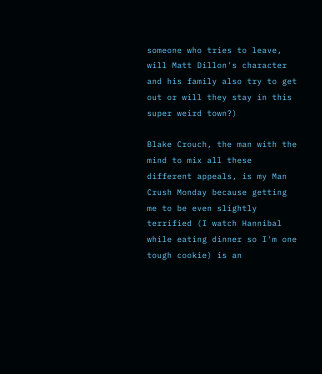someone who tries to leave, will Matt Dillon's character and his family also try to get out or will they stay in this super weird town?)

Blake Crouch, the man with the mind to mix all these different appeals, is my Man Crush Monday because getting me to be even slightly terrified (I watch Hannibal while eating dinner so I'm one tough cookie) is an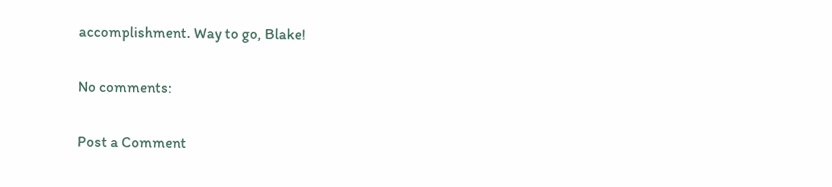accomplishment. Way to go, Blake!

No comments:

Post a Comment